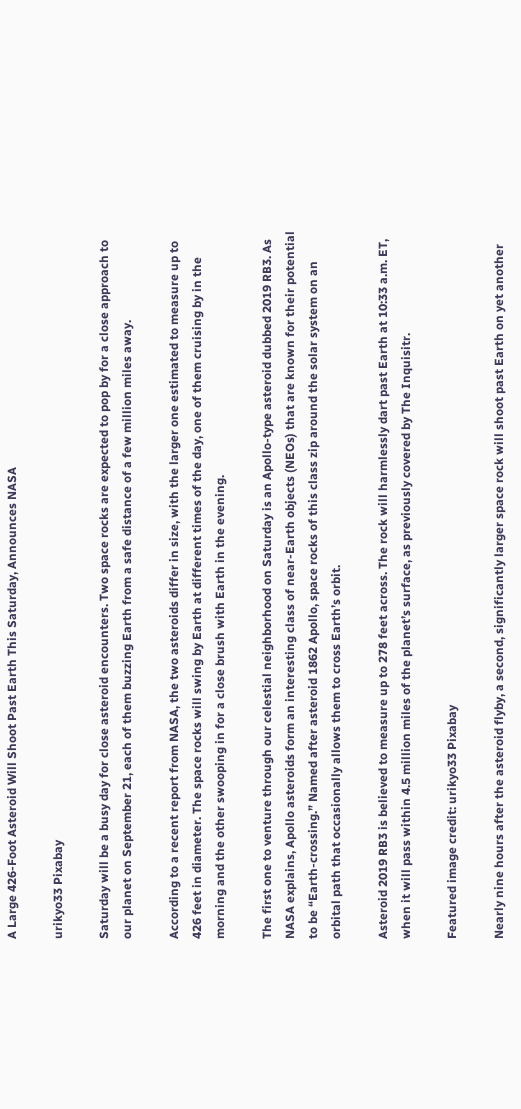A Large 426-Foot Asteroid Will Shoot Past Earth This Saturday, Announces NASA

urikyo33 Pixabay

Saturday will be a busy day for close asteroid encounters. Two space rocks are expected to pop by for a close approach to our planet on September 21, each of them buzzing Earth from a safe distance of a few million miles away.

According to a recent report from NASA, the two asteroids differ in size, with the larger one estimated to measure up to 426 feet in diameter. The space rocks will swing by Earth at different times of the day, one of them cruising by in the morning and the other swooping in for a close brush with Earth in the evening.

The first one to venture through our celestial neighborhood on Saturday is an Apollo-type asteroid dubbed 2019 RB3. As NASA explains, Apollo asteroids form an interesting class of near-Earth objects (NEOs) that are known for their potential to be “Earth-crossing.” Named after asteroid 1862 Apollo, space rocks of this class zip around the solar system on an orbital path that occasionally allows them to cross Earth’s orbit.

Asteroid 2019 RB3 is believed to measure up to 278 feet across. The rock will harmlessly dart past Earth at 10:33 a.m. ET, when it will pass within 4.5 million miles of the planet’s surface, as previously covered by The Inquisitr.

Featured image credit: urikyo33 Pixabay

Nearly nine hours after the asteroid flyby, a second, significantly larger space rock will shoot past Earth on yet another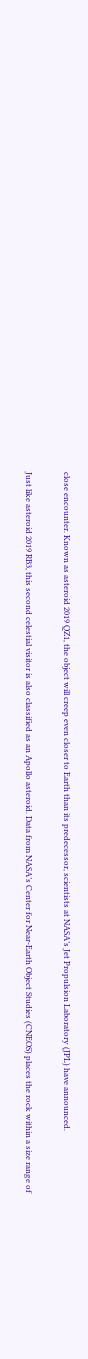close encounter. Known as asteroid 2019 QZ1, the object will creep even closer to Earth than its predecessor, scientists at NASA’s Jet Propulsion Laboratory (JPL) have announced.

Just like asteroid 2019 RB3, this second celestial visitor is also classified as an Apollo asteroid. Data from NASA’s Center for Near-Earth Object Studies (CNEOS) places the rock within a size range of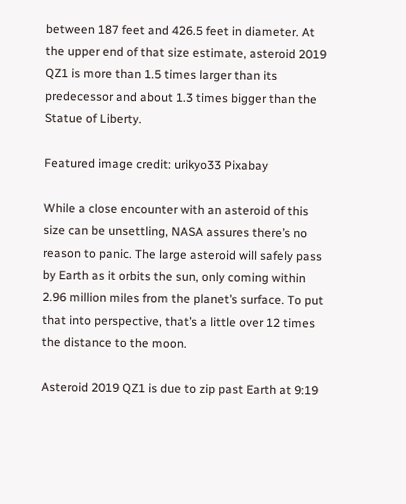between 187 feet and 426.5 feet in diameter. At the upper end of that size estimate, asteroid 2019 QZ1 is more than 1.5 times larger than its predecessor and about 1.3 times bigger than the Statue of Liberty.

Featured image credit: urikyo33 Pixabay

While a close encounter with an asteroid of this size can be unsettling, NASA assures there’s no reason to panic. The large asteroid will safely pass by Earth as it orbits the sun, only coming within 2.96 million miles from the planet’s surface. To put that into perspective, that’s a little over 12 times the distance to the moon.

Asteroid 2019 QZ1 is due to zip past Earth at 9:19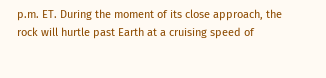p.m. ET. During the moment of its close approach, the rock will hurtle past Earth at a cruising speed of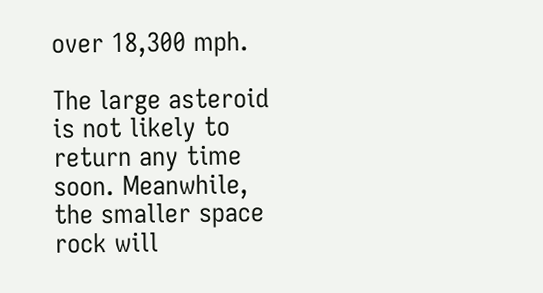over 18,300 mph.

The large asteroid is not likely to return any time soon. Meanwhile, the smaller space rock will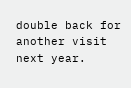double back for another visit next year.